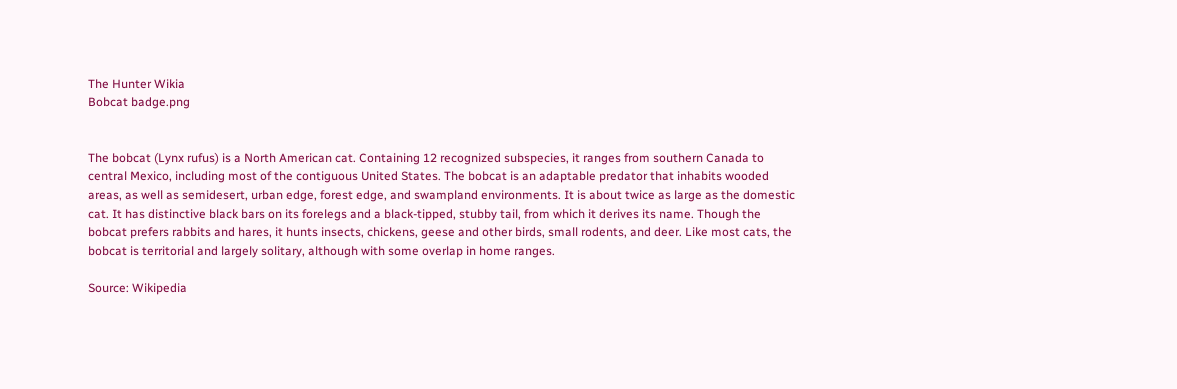The Hunter Wikia
Bobcat badge.png


The bobcat (Lynx rufus) is a North American cat. Containing 12 recognized subspecies, it ranges from southern Canada to central Mexico, including most of the contiguous United States. The bobcat is an adaptable predator that inhabits wooded areas, as well as semidesert, urban edge, forest edge, and swampland environments. It is about twice as large as the domestic cat. It has distinctive black bars on its forelegs and a black-tipped, stubby tail, from which it derives its name. Though the bobcat prefers rabbits and hares, it hunts insects, chickens, geese and other birds, small rodents, and deer. Like most cats, the bobcat is territorial and largely solitary, although with some overlap in home ranges.

Source: Wikipedia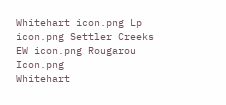Whitehart icon.png Lp icon.png Settler Creeks EW icon.png Rougarou Icon.png
Whitehart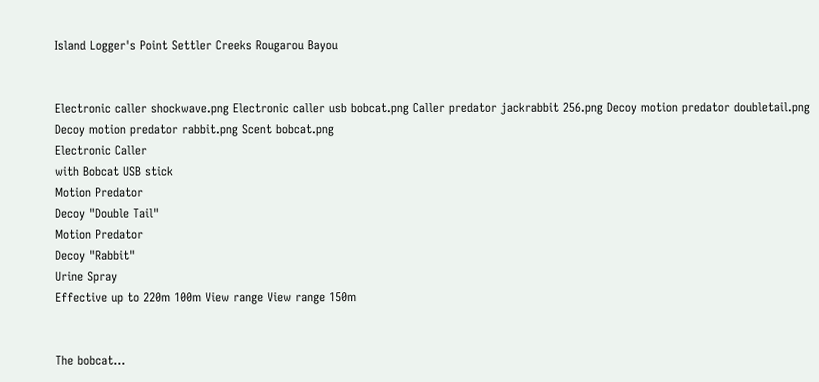Island Logger's Point Settler Creeks Rougarou Bayou


Electronic caller shockwave.png Electronic caller usb bobcat.png Caller predator jackrabbit 256.png Decoy motion predator doubletail.png Decoy motion predator rabbit.png Scent bobcat.png
Electronic Caller
with Bobcat USB stick
Motion Predator
Decoy "Double Tail"
Motion Predator
Decoy "Rabbit"
Urine Spray
Effective up to 220m 100m View range View range 150m


The bobcat...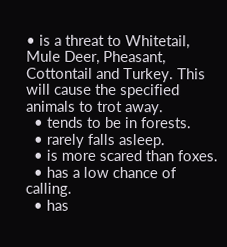• is a threat to Whitetail, Mule Deer, Pheasant, Cottontail and Turkey. This will cause the specified animals to trot away.
  • tends to be in forests.
  • rarely falls asleep.
  • is more scared than foxes.
  • has a low chance of calling.
  • has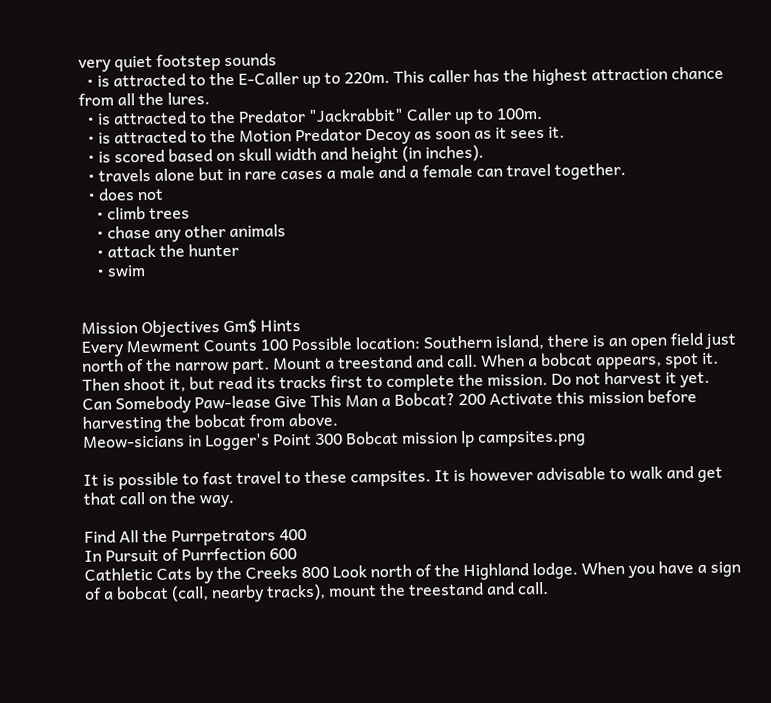very quiet footstep sounds
  • is attracted to the E-Caller up to 220m. This caller has the highest attraction chance from all the lures.
  • is attracted to the Predator "Jackrabbit" Caller up to 100m.
  • is attracted to the Motion Predator Decoy as soon as it sees it.
  • is scored based on skull width and height (in inches).
  • travels alone but in rare cases a male and a female can travel together.
  • does not
    • climb trees
    • chase any other animals
    • attack the hunter
    • swim


Mission Objectives Gm$ Hints
Every Mewment Counts 100 Possible location: Southern island, there is an open field just north of the narrow part. Mount a treestand and call. When a bobcat appears, spot it. Then shoot it, but read its tracks first to complete the mission. Do not harvest it yet.
Can Somebody Paw-lease Give This Man a Bobcat? 200 Activate this mission before harvesting the bobcat from above.
Meow-sicians in Logger's Point 300 Bobcat mission lp campsites.png

It is possible to fast travel to these campsites. It is however advisable to walk and get that call on the way.

Find All the Purrpetrators 400
In Pursuit of Purrfection 600
Cathletic Cats by the Creeks 800 Look north of the Highland lodge. When you have a sign of a bobcat (call, nearby tracks), mount the treestand and call.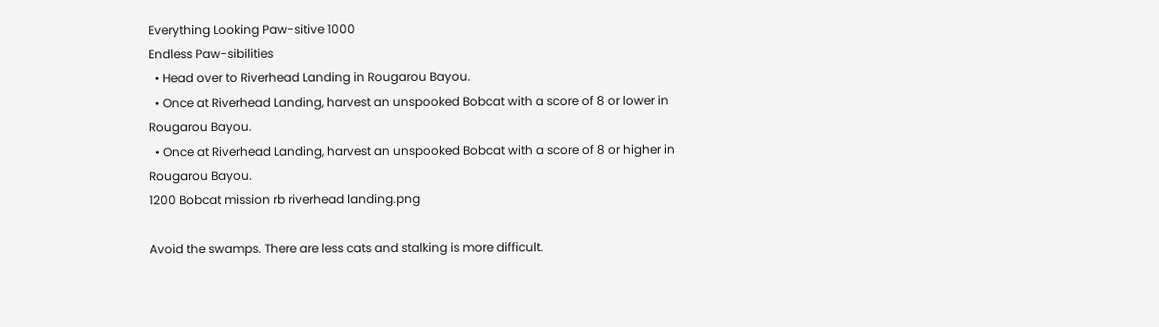Everything Looking Paw-sitive 1000
Endless Paw-sibilities
  • Head over to Riverhead Landing in Rougarou Bayou.
  • Once at Riverhead Landing, harvest an unspooked Bobcat with a score of 8 or lower in Rougarou Bayou.
  • Once at Riverhead Landing, harvest an unspooked Bobcat with a score of 8 or higher in Rougarou Bayou.
1200 Bobcat mission rb riverhead landing.png

Avoid the swamps. There are less cats and stalking is more difficult.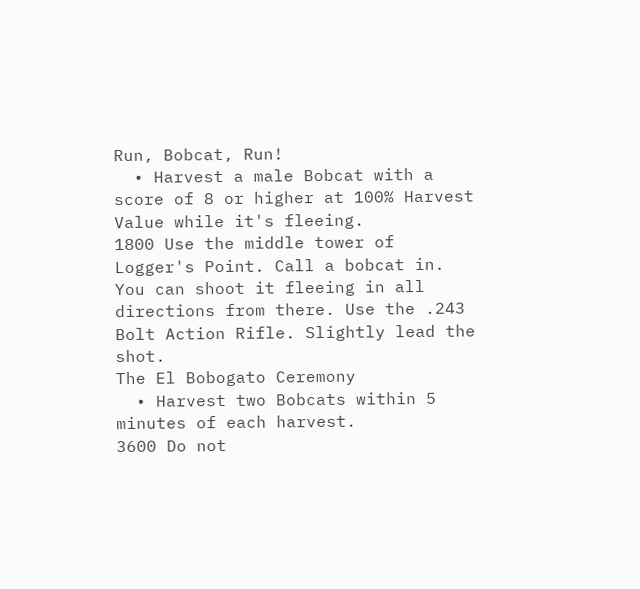Run, Bobcat, Run!
  • Harvest a male Bobcat with a score of 8 or higher at 100% Harvest Value while it's fleeing.
1800 Use the middle tower of Logger's Point. Call a bobcat in. You can shoot it fleeing in all directions from there. Use the .243 Bolt Action Rifle. Slightly lead the shot.
The El Bobogato Ceremony
  • Harvest two Bobcats within 5 minutes of each harvest.
3600 Do not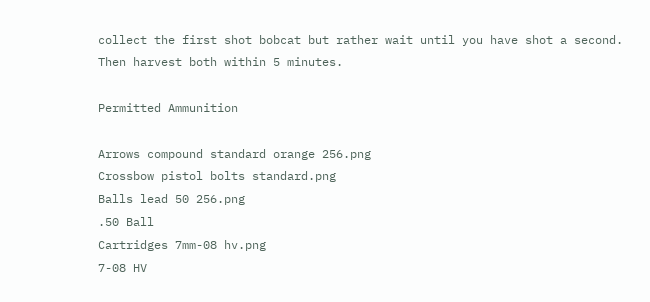collect the first shot bobcat but rather wait until you have shot a second. Then harvest both within 5 minutes.

Permitted Ammunition

Arrows compound standard orange 256.png
Crossbow pistol bolts standard.png
Balls lead 50 256.png
.50 Ball
Cartridges 7mm-08 hv.png
7-08 HV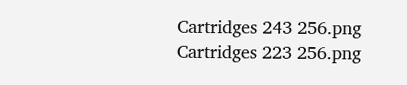Cartridges 243 256.png
Cartridges 223 256.png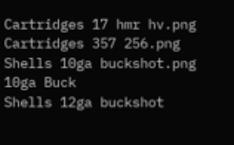Cartridges 17 hmr hv.png
Cartridges 357 256.png
Shells 10ga buckshot.png
10ga Buck
Shells 12ga buckshot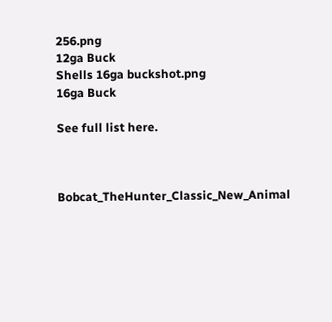256.png
12ga Buck
Shells 16ga buckshot.png
16ga Buck

See full list here.



Bobcat_TheHunter_Classic_New_Animal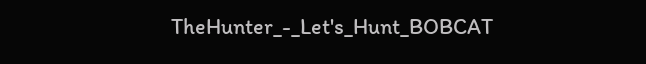TheHunter_-_Let's_Hunt_BOBCAT